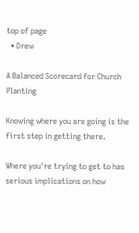top of page
  • Drew

A Balanced Scorecard for Church Planting

Knowing where you are going is the first step in getting there.

Where you're trying to get to has serious implications on how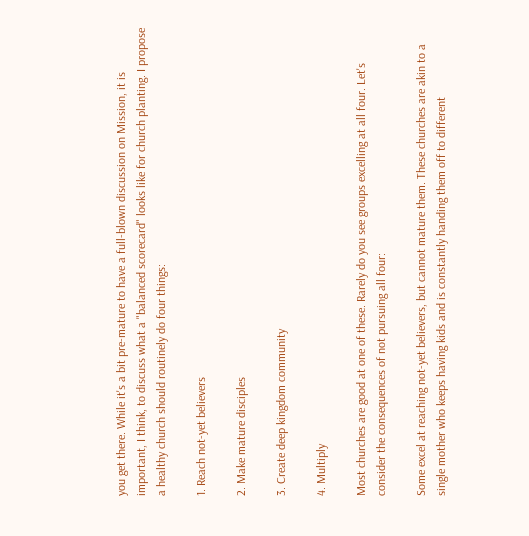you get there. While it's a bit pre-mature to have a full-blown discussion on Mission, it is important, I think, to discuss what a "balanced scorecard" looks like for church planting. I propose a healthy church should routinely do four things:

1. Reach not-yet believers

2. Make mature disciples

3. Create deep kingdom community

4. Multiply

Most churches are good at one of these. Rarely do you see groups excelling at all four. Let's consider the consequences of not pursuing all four:

Some excel at reaching not-yet believers, but cannot mature them. These churches are akin to a single mother who keeps having kids and is constantly handing them off to different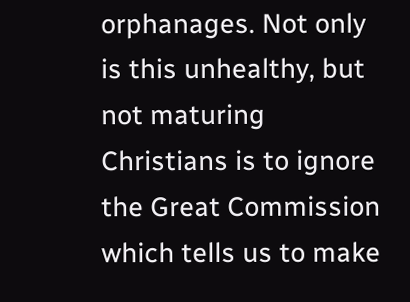orphanages. Not only is this unhealthy, but not maturing Christians is to ignore the Great Commission which tells us to make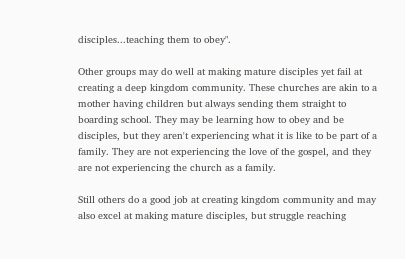disciples...teaching them to obey".

Other groups may do well at making mature disciples yet fail at creating a deep kingdom community. These churches are akin to a mother having children but always sending them straight to boarding school. They may be learning how to obey and be disciples, but they aren't experiencing what it is like to be part of a family. They are not experiencing the love of the gospel, and they are not experiencing the church as a family.

Still others do a good job at creating kingdom community and may also excel at making mature disciples, but struggle reaching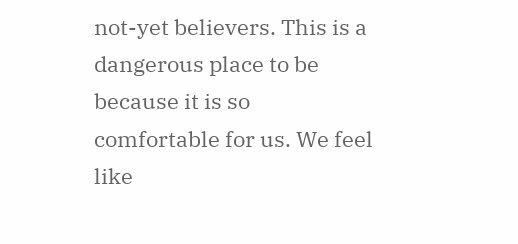not-yet believers. This is a dangerous place to be because it is so comfortable for us. We feel like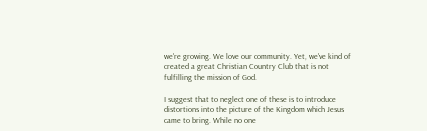we're growing. We love our community. Yet, we've kind of created a great Christian Country Club that is not fulfilling the mission of God.

I suggest that to neglect one of these is to introduce distortions into the picture of the Kingdom which Jesus came to bring. While no one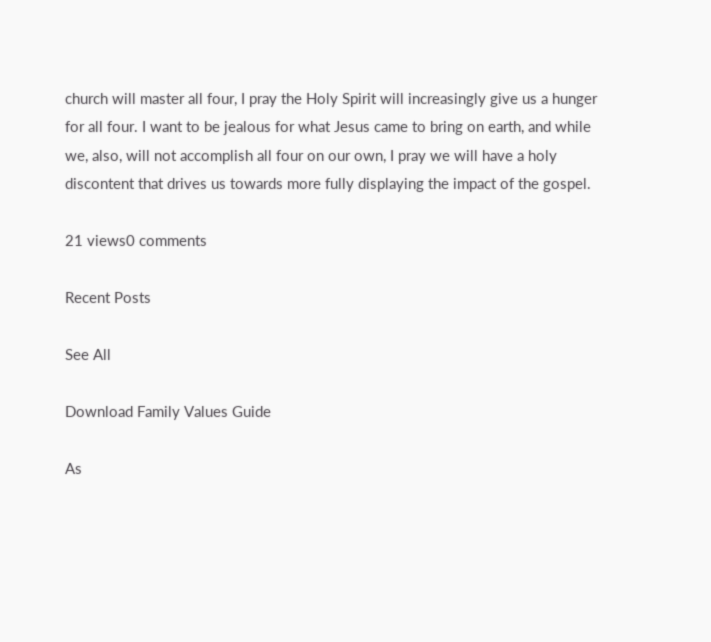church will master all four, I pray the Holy Spirit will increasingly give us a hunger for all four. I want to be jealous for what Jesus came to bring on earth, and while we, also, will not accomplish all four on our own, I pray we will have a holy discontent that drives us towards more fully displaying the impact of the gospel.

21 views0 comments

Recent Posts

See All

Download Family Values Guide

As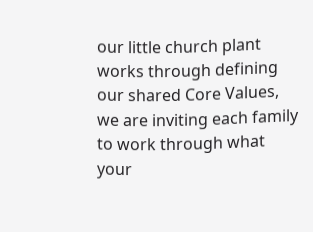our little church plant works through defining our shared Core Values, we are inviting each family to work through what your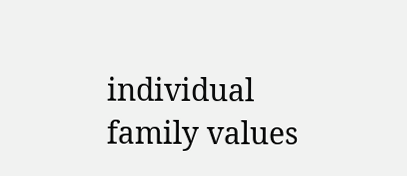individual family values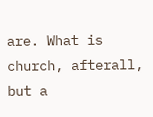are. What is church, afterall, but a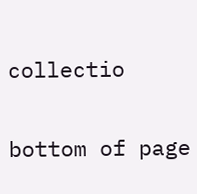collectio

bottom of page